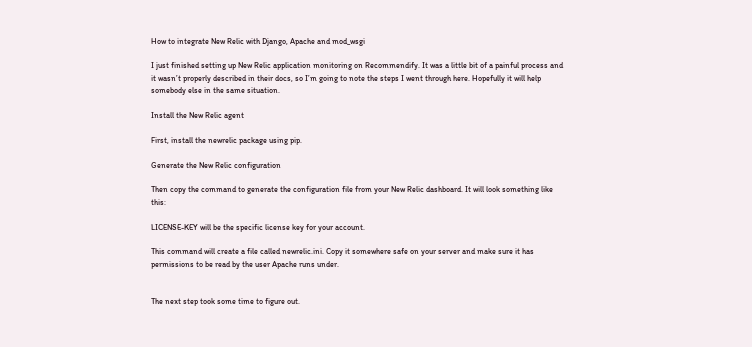How to integrate New Relic with Django, Apache and mod_wsgi

I just finished setting up New Relic application monitoring on Recommendify. It was a little bit of a painful process and it wasn’t properly described in their docs, so I’m going to note the steps I went through here. Hopefully it will help somebody else in the same situation.

Install the New Relic agent

First, install the newrelic package using pip.

Generate the New Relic configuration

Then copy the command to generate the configuration file from your New Relic dashboard. It will look something like this:

LICENSE-KEY will be the specific license key for your account.

This command will create a file called newrelic.ini. Copy it somewhere safe on your server and make sure it has permissions to be read by the user Apache runs under.


The next step took some time to figure out.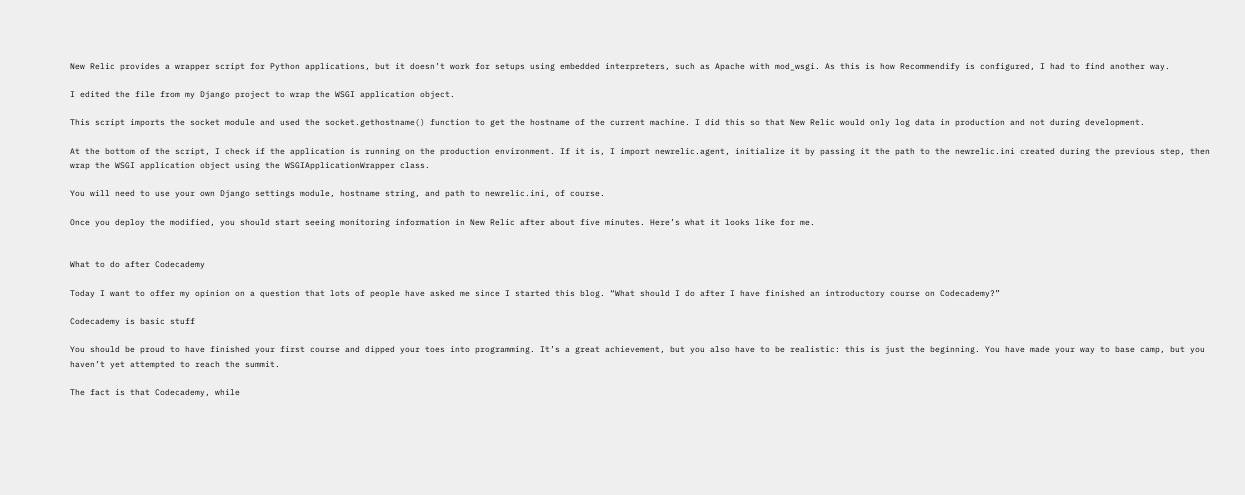New Relic provides a wrapper script for Python applications, but it doesn’t work for setups using embedded interpreters, such as Apache with mod_wsgi. As this is how Recommendify is configured, I had to find another way.

I edited the file from my Django project to wrap the WSGI application object.

This script imports the socket module and used the socket.gethostname() function to get the hostname of the current machine. I did this so that New Relic would only log data in production and not during development.

At the bottom of the script, I check if the application is running on the production environment. If it is, I import newrelic.agent, initialize it by passing it the path to the newrelic.ini created during the previous step, then wrap the WSGI application object using the WSGIApplicationWrapper class.

You will need to use your own Django settings module, hostname string, and path to newrelic.ini, of course.

Once you deploy the modified, you should start seeing monitoring information in New Relic after about five minutes. Here’s what it looks like for me.


What to do after Codecademy

Today I want to offer my opinion on a question that lots of people have asked me since I started this blog. “What should I do after I have finished an introductory course on Codecademy?”

Codecademy is basic stuff

You should be proud to have finished your first course and dipped your toes into programming. It’s a great achievement, but you also have to be realistic: this is just the beginning. You have made your way to base camp, but you haven’t yet attempted to reach the summit.

The fact is that Codecademy, while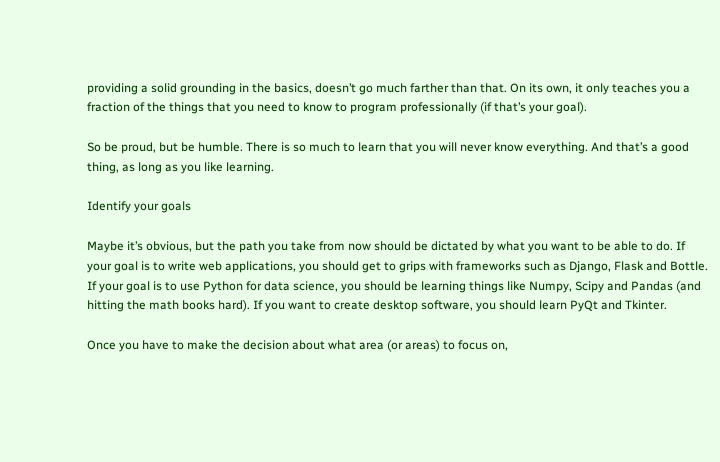providing a solid grounding in the basics, doesn’t go much farther than that. On its own, it only teaches you a fraction of the things that you need to know to program professionally (if that’s your goal).

So be proud, but be humble. There is so much to learn that you will never know everything. And that’s a good thing, as long as you like learning.

Identify your goals

Maybe it’s obvious, but the path you take from now should be dictated by what you want to be able to do. If your goal is to write web applications, you should get to grips with frameworks such as Django, Flask and Bottle. If your goal is to use Python for data science, you should be learning things like Numpy, Scipy and Pandas (and hitting the math books hard). If you want to create desktop software, you should learn PyQt and Tkinter.

Once you have to make the decision about what area (or areas) to focus on,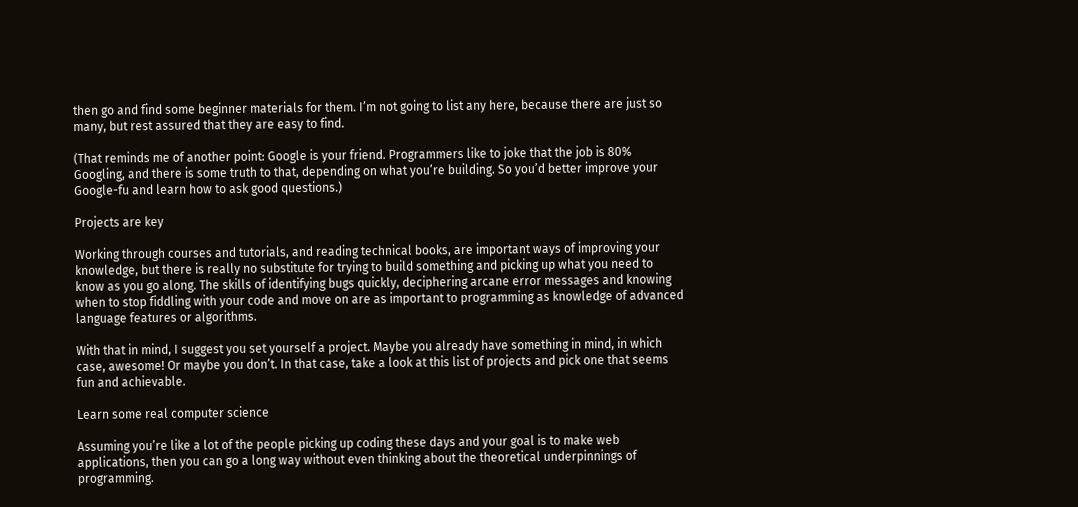then go and find some beginner materials for them. I’m not going to list any here, because there are just so many, but rest assured that they are easy to find.

(That reminds me of another point: Google is your friend. Programmers like to joke that the job is 80% Googling, and there is some truth to that, depending on what you’re building. So you’d better improve your Google-fu and learn how to ask good questions.)

Projects are key

Working through courses and tutorials, and reading technical books, are important ways of improving your knowledge, but there is really no substitute for trying to build something and picking up what you need to know as you go along. The skills of identifying bugs quickly, deciphering arcane error messages and knowing when to stop fiddling with your code and move on are as important to programming as knowledge of advanced language features or algorithms.

With that in mind, I suggest you set yourself a project. Maybe you already have something in mind, in which case, awesome! Or maybe you don’t. In that case, take a look at this list of projects and pick one that seems fun and achievable.

Learn some real computer science

Assuming you’re like a lot of the people picking up coding these days and your goal is to make web applications, then you can go a long way without even thinking about the theoretical underpinnings of programming.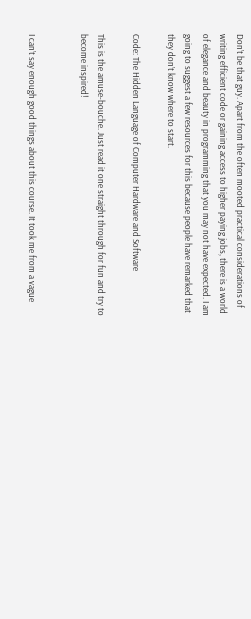Don’t be that guy. Apart from the often mooted practical considerations of writing efficient code or gaining access to higher paying jobs, there is a world of elegance and beauty in programming that you may not have expected. I am going to suggest a few resources for this because people have remarked that they don’t know where to start.

Code: The Hidden Language of Computer Hardware and Software

This is the amuse-bouche. Just read it one straight through for fun and try to become inspired!


I can’t say enough good things about this course. It took me from a vague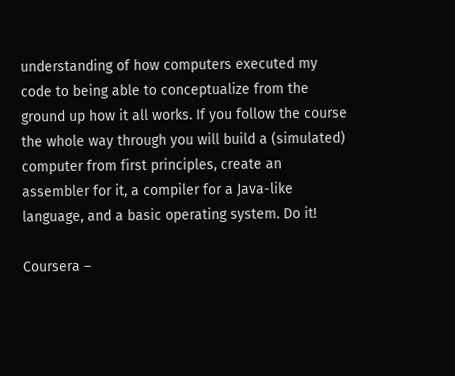understanding of how computers executed my code to being able to conceptualize from the ground up how it all works. If you follow the course the whole way through you will build a (simulated) computer from first principles, create an assembler for it, a compiler for a Java-like language, and a basic operating system. Do it!

Coursera –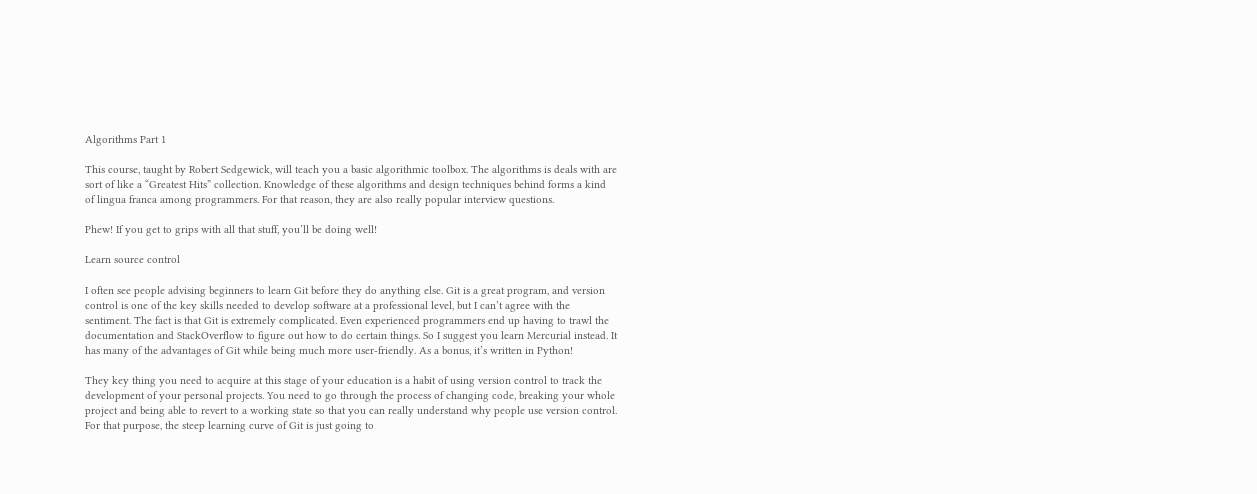Algorithms Part 1

This course, taught by Robert Sedgewick, will teach you a basic algorithmic toolbox. The algorithms is deals with are sort of like a “Greatest Hits” collection. Knowledge of these algorithms and design techniques behind forms a kind of lingua franca among programmers. For that reason, they are also really popular interview questions.

Phew! If you get to grips with all that stuff, you’ll be doing well!

Learn source control

I often see people advising beginners to learn Git before they do anything else. Git is a great program, and version control is one of the key skills needed to develop software at a professional level, but I can’t agree with the sentiment. The fact is that Git is extremely complicated. Even experienced programmers end up having to trawl the documentation and StackOverflow to figure out how to do certain things. So I suggest you learn Mercurial instead. It has many of the advantages of Git while being much more user-friendly. As a bonus, it’s written in Python!

They key thing you need to acquire at this stage of your education is a habit of using version control to track the development of your personal projects. You need to go through the process of changing code, breaking your whole project and being able to revert to a working state so that you can really understand why people use version control. For that purpose, the steep learning curve of Git is just going to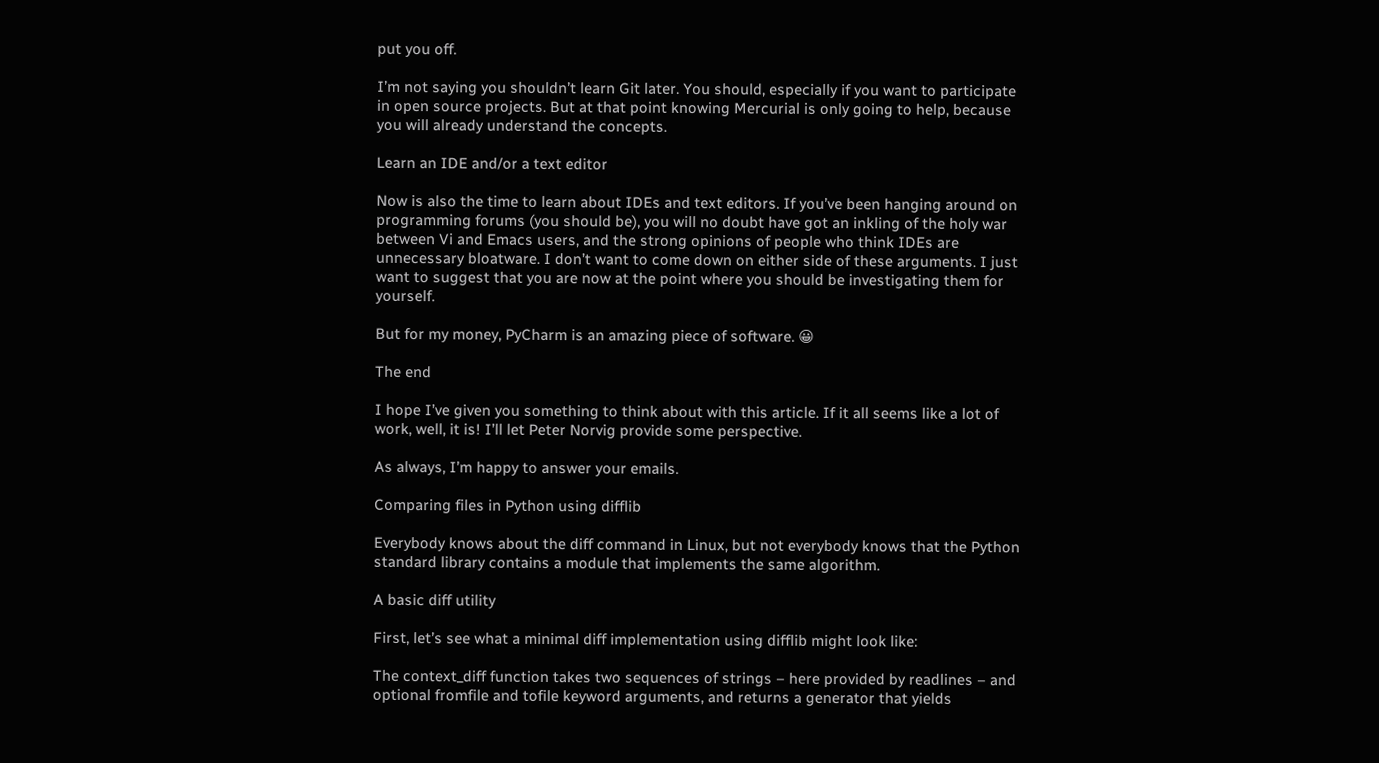put you off.

I’m not saying you shouldn’t learn Git later. You should, especially if you want to participate in open source projects. But at that point knowing Mercurial is only going to help, because you will already understand the concepts.

Learn an IDE and/or a text editor

Now is also the time to learn about IDEs and text editors. If you’ve been hanging around on programming forums (you should be), you will no doubt have got an inkling of the holy war between Vi and Emacs users, and the strong opinions of people who think IDEs are unnecessary bloatware. I don’t want to come down on either side of these arguments. I just want to suggest that you are now at the point where you should be investigating them for yourself.

But for my money, PyCharm is an amazing piece of software. 😀

The end

I hope I’ve given you something to think about with this article. If it all seems like a lot of work, well, it is! I’ll let Peter Norvig provide some perspective.

As always, I’m happy to answer your emails.

Comparing files in Python using difflib

Everybody knows about the diff command in Linux, but not everybody knows that the Python standard library contains a module that implements the same algorithm.

A basic diff utility

First, let’s see what a minimal diff implementation using difflib might look like:

The context_diff function takes two sequences of strings – here provided by readlines – and optional fromfile and tofile keyword arguments, and returns a generator that yields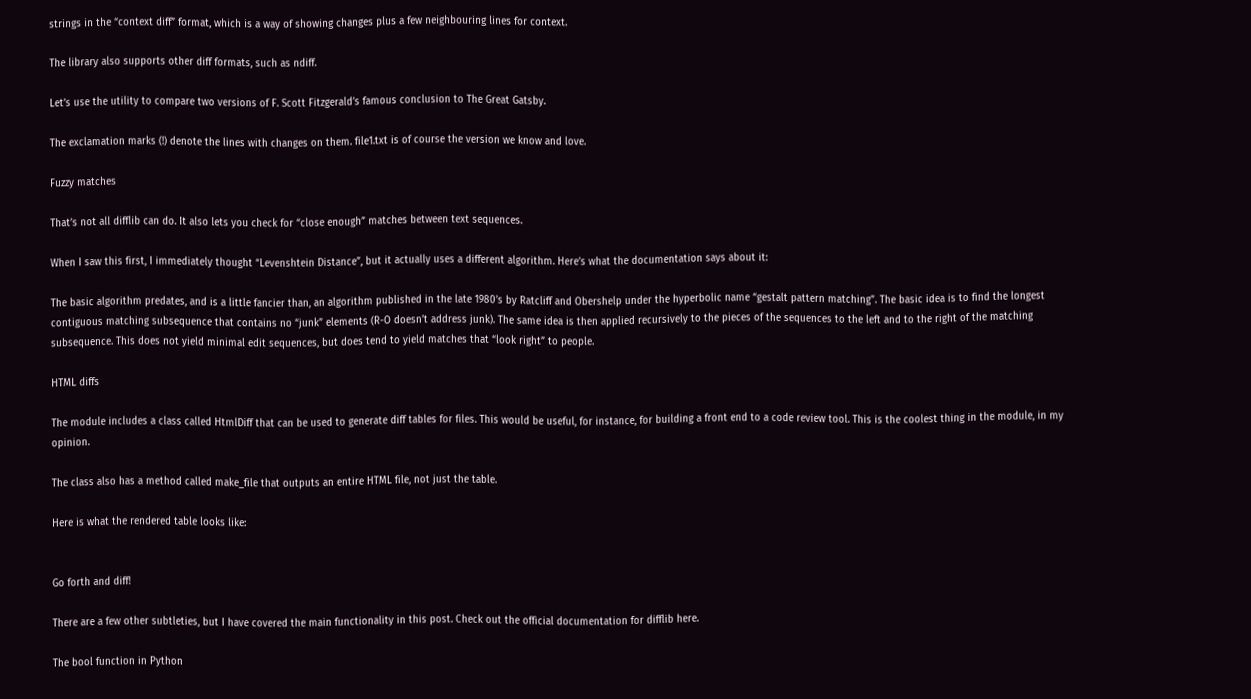strings in the “context diff” format, which is a way of showing changes plus a few neighbouring lines for context.

The library also supports other diff formats, such as ndiff.

Let’s use the utility to compare two versions of F. Scott Fitzgerald’s famous conclusion to The Great Gatsby.

The exclamation marks (!) denote the lines with changes on them. file1.txt is of course the version we know and love.

Fuzzy matches

That’s not all difflib can do. It also lets you check for “close enough” matches between text sequences.

When I saw this first, I immediately thought “Levenshtein Distance”, but it actually uses a different algorithm. Here’s what the documentation says about it:

The basic algorithm predates, and is a little fancier than, an algorithm published in the late 1980’s by Ratcliff and Obershelp under the hyperbolic name “gestalt pattern matching”. The basic idea is to find the longest contiguous matching subsequence that contains no “junk” elements (R-O doesn’t address junk). The same idea is then applied recursively to the pieces of the sequences to the left and to the right of the matching subsequence. This does not yield minimal edit sequences, but does tend to yield matches that “look right” to people.

HTML diffs

The module includes a class called HtmlDiff that can be used to generate diff tables for files. This would be useful, for instance, for building a front end to a code review tool. This is the coolest thing in the module, in my opinion.

The class also has a method called make_file that outputs an entire HTML file, not just the table.

Here is what the rendered table looks like:


Go forth and diff!

There are a few other subtleties, but I have covered the main functionality in this post. Check out the official documentation for difflib here.

The bool function in Python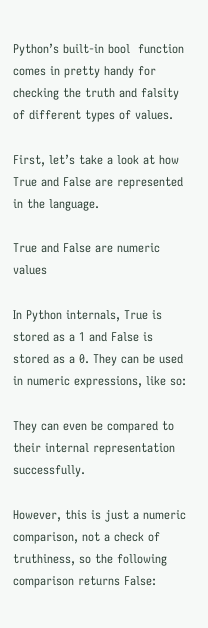Python’s built-in bool  function comes in pretty handy for checking the truth and falsity of different types of values.

First, let’s take a look at how True and False are represented in the language.

True and False are numeric values

In Python internals, True is stored as a 1 and False is stored as a 0. They can be used in numeric expressions, like so:

They can even be compared to their internal representation successfully.

However, this is just a numeric comparison, not a check of truthiness, so the following comparison returns False: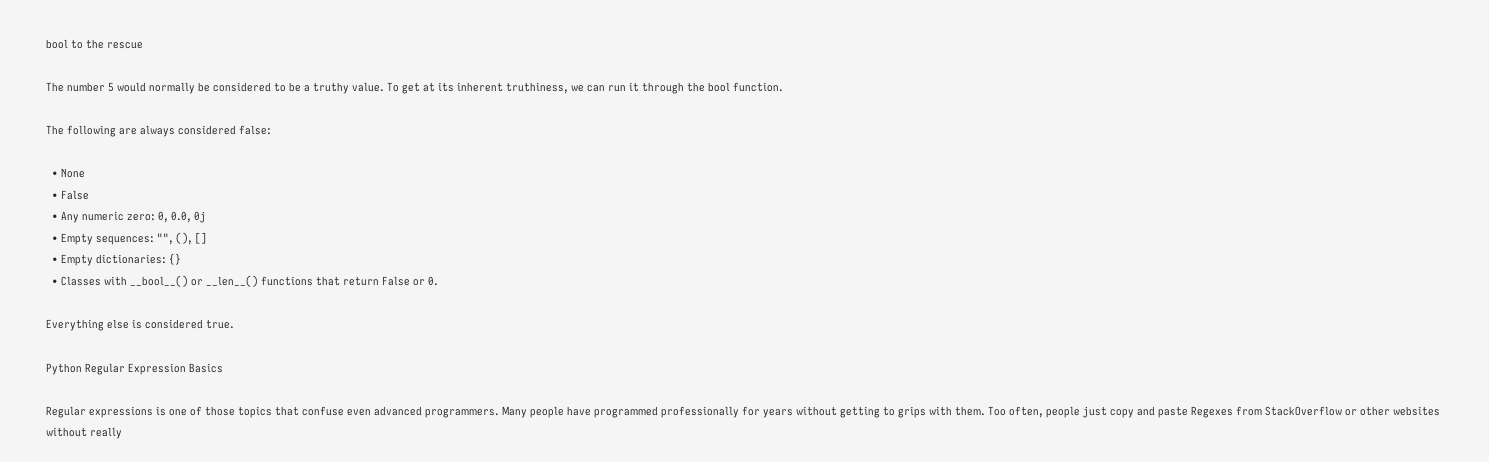bool to the rescue

The number 5 would normally be considered to be a truthy value. To get at its inherent truthiness, we can run it through the bool function.

The following are always considered false:

  • None
  • False
  • Any numeric zero: 0, 0.0, 0j
  • Empty sequences: "", (), []
  • Empty dictionaries: {}
  • Classes with __bool__() or __len__() functions that return False or 0.

Everything else is considered true.

Python Regular Expression Basics

Regular expressions is one of those topics that confuse even advanced programmers. Many people have programmed professionally for years without getting to grips with them. Too often, people just copy and paste Regexes from StackOverflow or other websites without really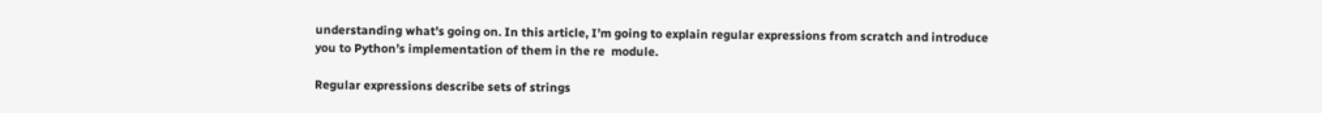understanding what’s going on. In this article, I’m going to explain regular expressions from scratch and introduce you to Python’s implementation of them in the re  module.

Regular expressions describe sets of strings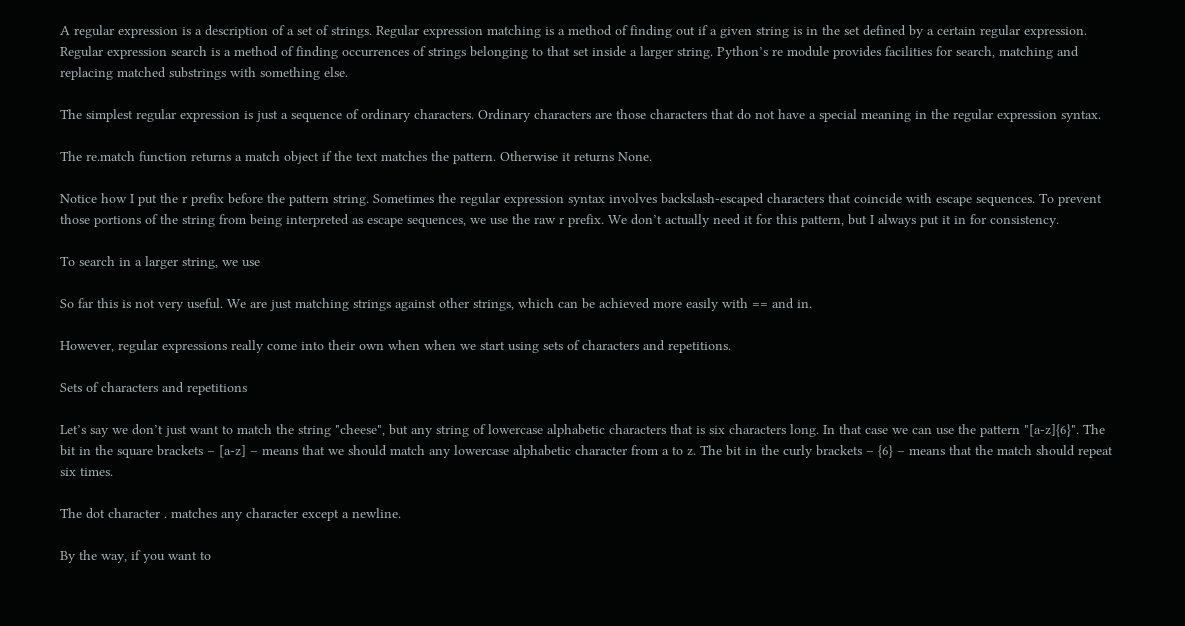A regular expression is a description of a set of strings. Regular expression matching is a method of finding out if a given string is in the set defined by a certain regular expression. Regular expression search is a method of finding occurrences of strings belonging to that set inside a larger string. Python’s re module provides facilities for search, matching and replacing matched substrings with something else.

The simplest regular expression is just a sequence of ordinary characters. Ordinary characters are those characters that do not have a special meaning in the regular expression syntax.

The re.match function returns a match object if the text matches the pattern. Otherwise it returns None.

Notice how I put the r prefix before the pattern string. Sometimes the regular expression syntax involves backslash-escaped characters that coincide with escape sequences. To prevent those portions of the string from being interpreted as escape sequences, we use the raw r prefix. We don’t actually need it for this pattern, but I always put it in for consistency.

To search in a larger string, we use

So far this is not very useful. We are just matching strings against other strings, which can be achieved more easily with == and in.

However, regular expressions really come into their own when when we start using sets of characters and repetitions.

Sets of characters and repetitions

Let’s say we don’t just want to match the string "cheese", but any string of lowercase alphabetic characters that is six characters long. In that case we can use the pattern "[a-z]{6}". The bit in the square brackets – [a-z] – means that we should match any lowercase alphabetic character from a to z. The bit in the curly brackets – {6} – means that the match should repeat six times.

The dot character . matches any character except a newline.

By the way, if you want to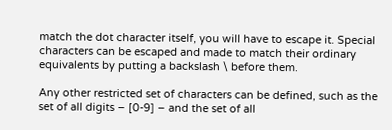match the dot character itself, you will have to escape it. Special characters can be escaped and made to match their ordinary equivalents by putting a backslash \ before them.

Any other restricted set of characters can be defined, such as the set of all digits – [0-9] – and the set of all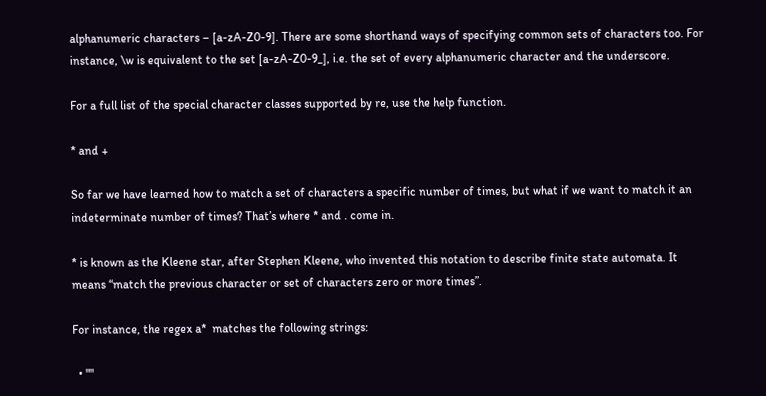alphanumeric characters – [a-zA-Z0-9]. There are some shorthand ways of specifying common sets of characters too. For instance, \w is equivalent to the set [a-zA-Z0-9_], i.e. the set of every alphanumeric character and the underscore.

For a full list of the special character classes supported by re, use the help function.

* and +

So far we have learned how to match a set of characters a specific number of times, but what if we want to match it an indeterminate number of times? That’s where * and . come in.

* is known as the Kleene star, after Stephen Kleene, who invented this notation to describe finite state automata. It means “match the previous character or set of characters zero or more times”.

For instance, the regex a*  matches the following strings:

  • ""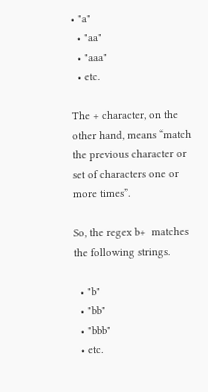• "a"
  • "aa"
  • "aaa"
  • etc.

The + character, on the other hand, means “match the previous character or set of characters one or more times”.

So, the regex b+  matches the following strings.

  • "b"
  • "bb"
  • "bbb"
  • etc.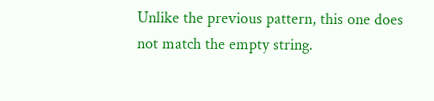Unlike the previous pattern, this one does not match the empty string.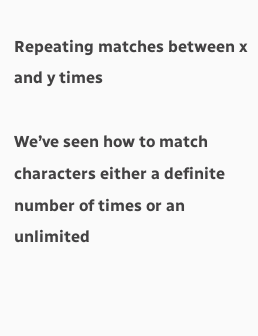Repeating matches between x and y times

We’ve seen how to match characters either a definite number of times or an unlimited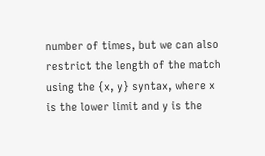number of times, but we can also restrict the length of the match using the {x, y} syntax, where x is the lower limit and y is the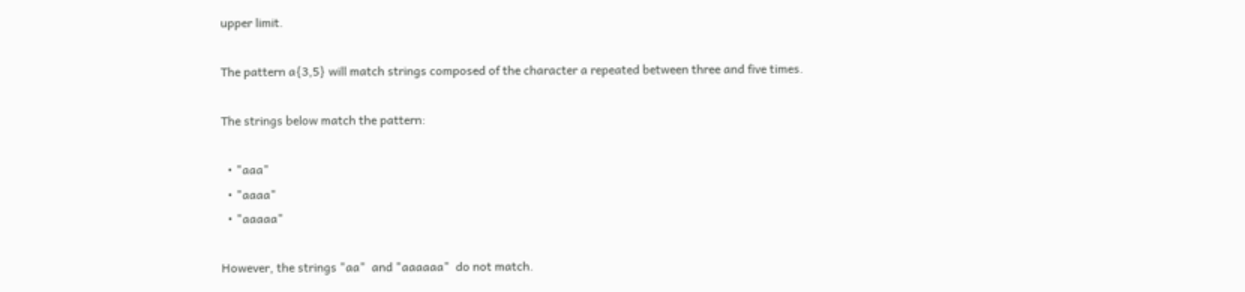upper limit.

The pattern a{3,5} will match strings composed of the character a repeated between three and five times.

The strings below match the pattern:

  • "aaa"
  • "aaaa"
  • "aaaaa"

However, the strings "aa"  and "aaaaaa"  do not match.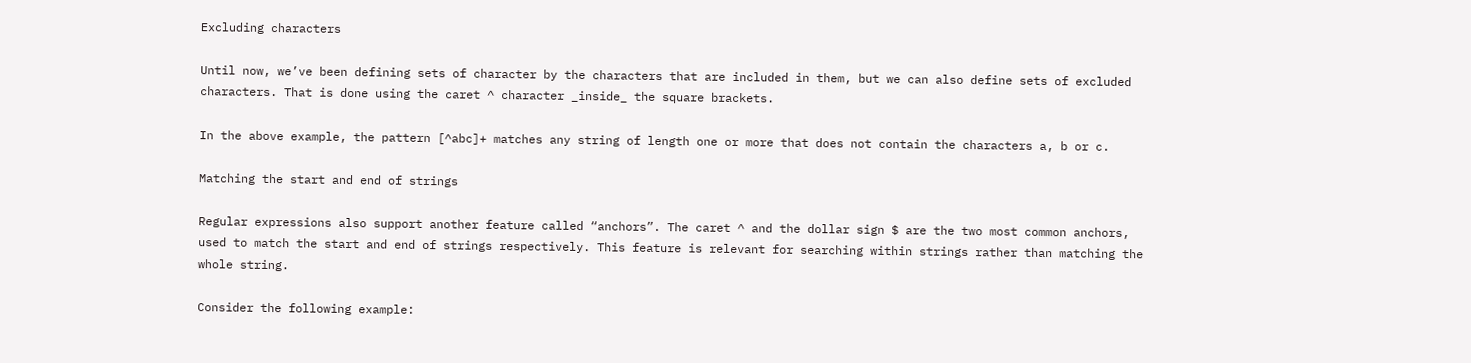Excluding characters

Until now, we’ve been defining sets of character by the characters that are included in them, but we can also define sets of excluded characters. That is done using the caret ^ character _inside_ the square brackets.

In the above example, the pattern [^abc]+ matches any string of length one or more that does not contain the characters a, b or c.

Matching the start and end of strings

Regular expressions also support another feature called “anchors”. The caret ^ and the dollar sign $ are the two most common anchors, used to match the start and end of strings respectively. This feature is relevant for searching within strings rather than matching the whole string.

Consider the following example: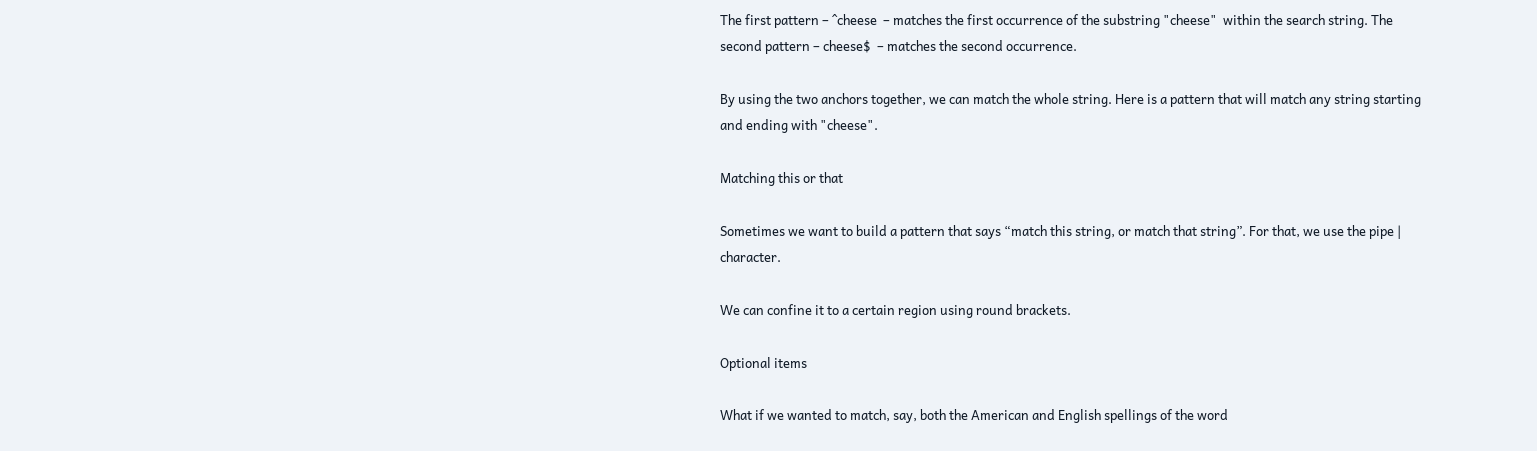The first pattern – ^cheese  – matches the first occurrence of the substring "cheese"  within the search string. The second pattern – cheese$  – matches the second occurrence.

By using the two anchors together, we can match the whole string. Here is a pattern that will match any string starting and ending with "cheese".

Matching this or that

Sometimes we want to build a pattern that says “match this string, or match that string”. For that, we use the pipe | character.

We can confine it to a certain region using round brackets.

Optional items

What if we wanted to match, say, both the American and English spellings of the word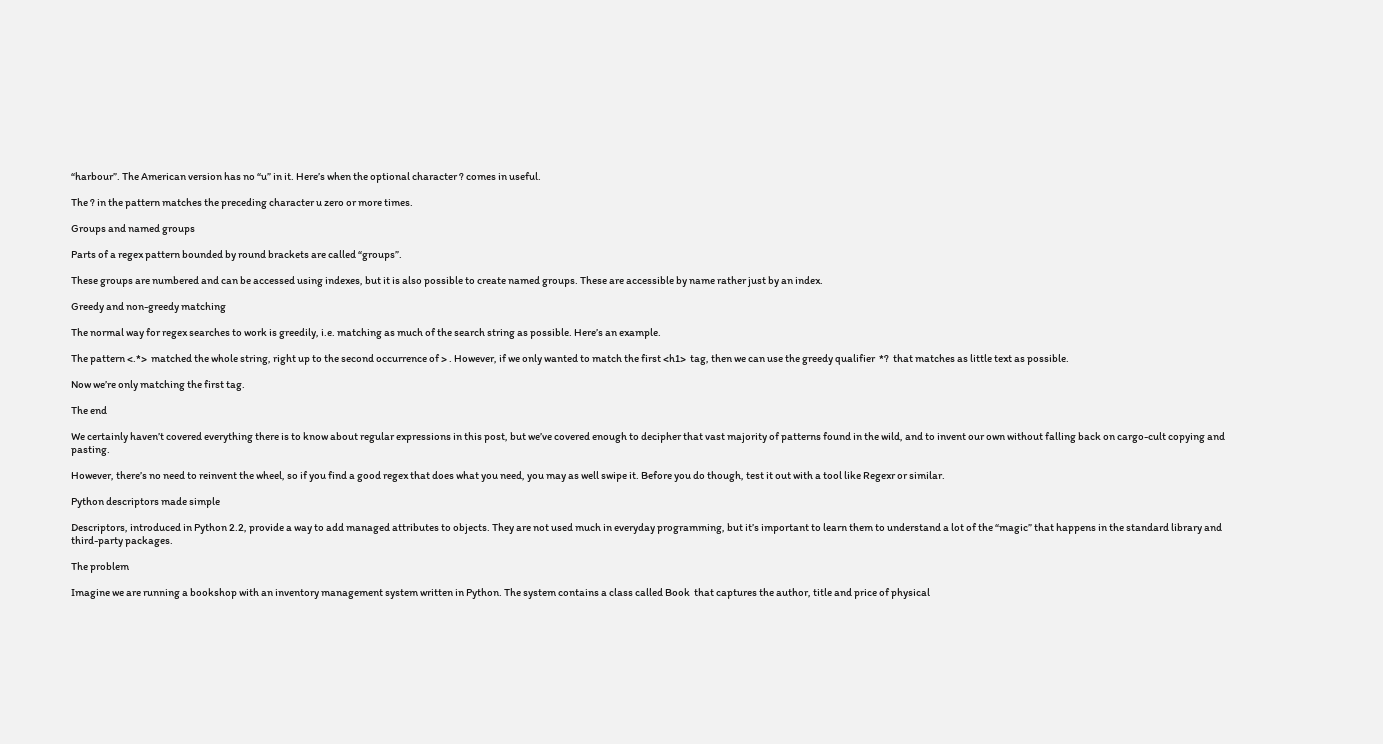“harbour”. The American version has no “u” in it. Here’s when the optional character ? comes in useful.

The ? in the pattern matches the preceding character u zero or more times.

Groups and named groups

Parts of a regex pattern bounded by round brackets are called “groups”.

These groups are numbered and can be accessed using indexes, but it is also possible to create named groups. These are accessible by name rather just by an index.

Greedy and non-greedy matching

The normal way for regex searches to work is greedily, i.e. matching as much of the search string as possible. Here’s an example.

The pattern <.*>  matched the whole string, right up to the second occurrence of > . However, if we only wanted to match the first <h1>  tag, then we can use the greedy qualifier  *?  that matches as little text as possible.

Now we’re only matching the first tag.

The end

We certainly haven’t covered everything there is to know about regular expressions in this post, but we’ve covered enough to decipher that vast majority of patterns found in the wild, and to invent our own without falling back on cargo-cult copying and pasting.

However, there’s no need to reinvent the wheel, so if you find a good regex that does what you need, you may as well swipe it. Before you do though, test it out with a tool like Regexr or similar.

Python descriptors made simple

Descriptors, introduced in Python 2.2, provide a way to add managed attributes to objects. They are not used much in everyday programming, but it’s important to learn them to understand a lot of the “magic” that happens in the standard library and third-party packages.

The problem

Imagine we are running a bookshop with an inventory management system written in Python. The system contains a class called Book  that captures the author, title and price of physical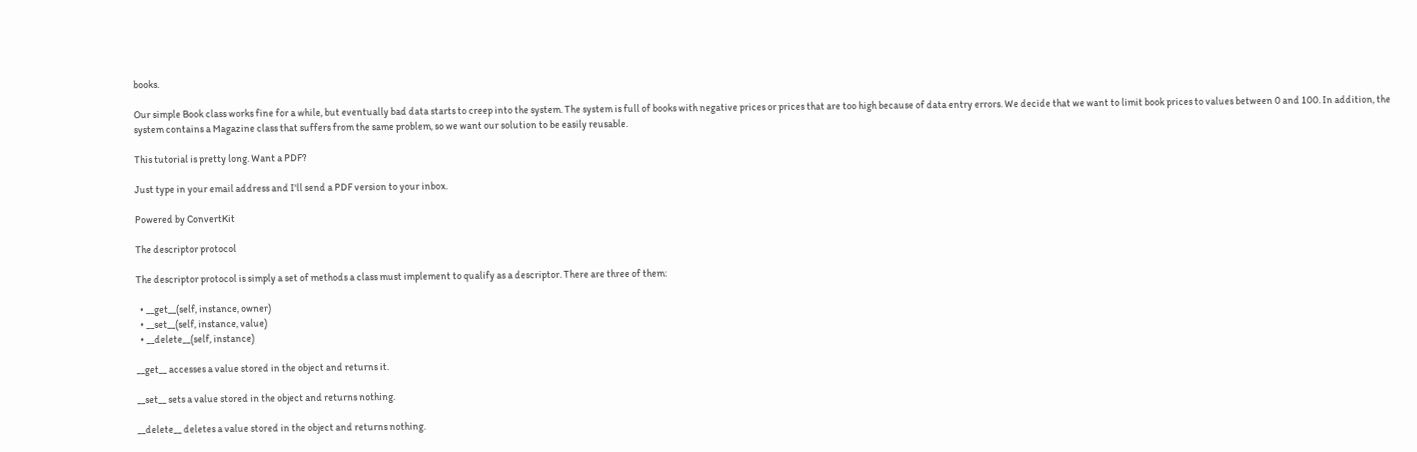books.

Our simple Book class works fine for a while, but eventually bad data starts to creep into the system. The system is full of books with negative prices or prices that are too high because of data entry errors. We decide that we want to limit book prices to values between 0 and 100. In addition, the system contains a Magazine class that suffers from the same problem, so we want our solution to be easily reusable.

This tutorial is pretty long. Want a PDF?

Just type in your email address and I'll send a PDF version to your inbox.

Powered by ConvertKit

The descriptor protocol

The descriptor protocol is simply a set of methods a class must implement to qualify as a descriptor. There are three of them:

  • __get__(self, instance, owner)
  • __set__(self, instance, value)
  • __delete__(self, instance)

__get__ accesses a value stored in the object and returns it.

__set__ sets a value stored in the object and returns nothing.

__delete__ deletes a value stored in the object and returns nothing.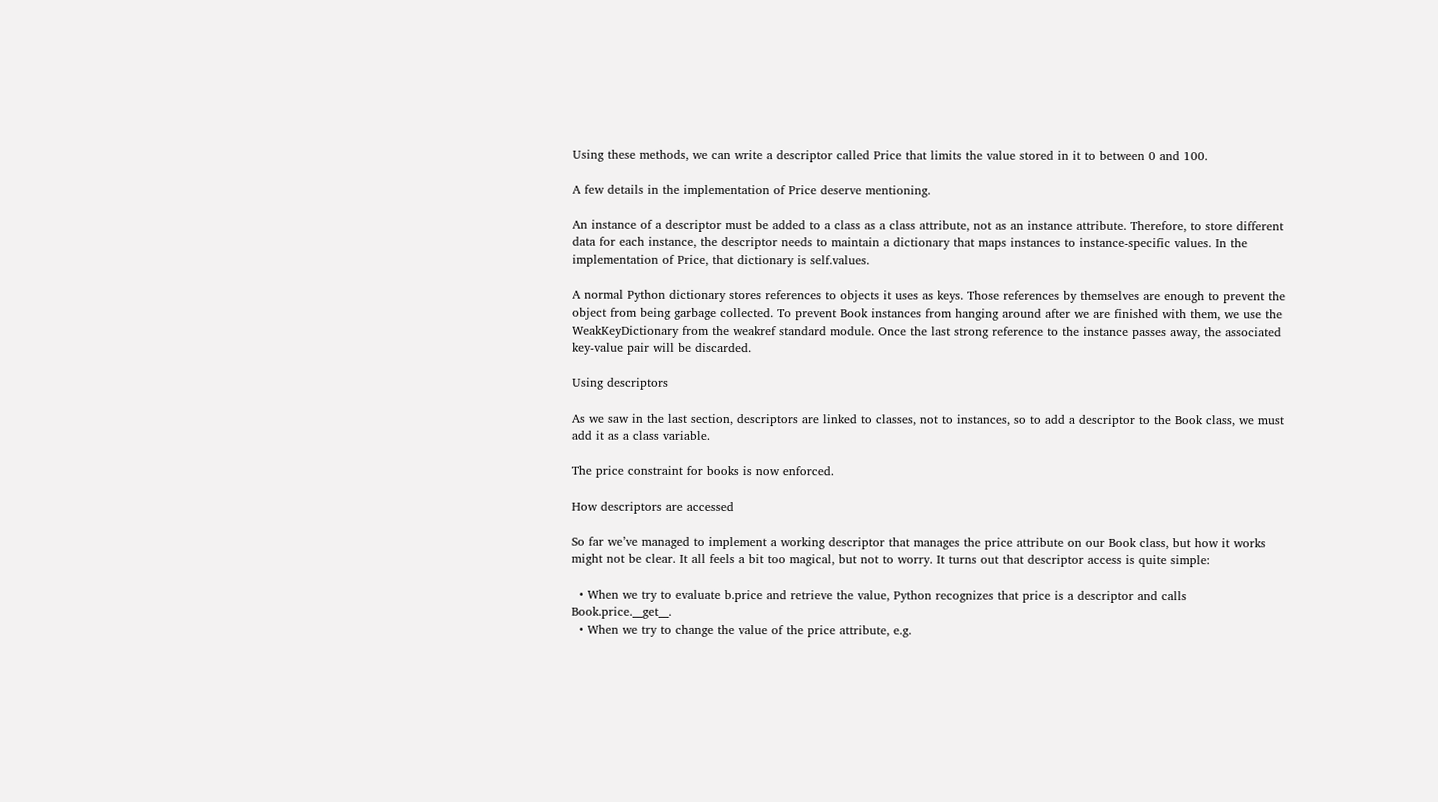Using these methods, we can write a descriptor called Price that limits the value stored in it to between 0 and 100.

A few details in the implementation of Price deserve mentioning.

An instance of a descriptor must be added to a class as a class attribute, not as an instance attribute. Therefore, to store different data for each instance, the descriptor needs to maintain a dictionary that maps instances to instance-specific values. In the implementation of Price, that dictionary is self.values.

A normal Python dictionary stores references to objects it uses as keys. Those references by themselves are enough to prevent the object from being garbage collected. To prevent Book instances from hanging around after we are finished with them, we use the WeakKeyDictionary from the weakref standard module. Once the last strong reference to the instance passes away, the associated key-value pair will be discarded.

Using descriptors

As we saw in the last section, descriptors are linked to classes, not to instances, so to add a descriptor to the Book class, we must add it as a class variable.

The price constraint for books is now enforced.

How descriptors are accessed

So far we’ve managed to implement a working descriptor that manages the price attribute on our Book class, but how it works might not be clear. It all feels a bit too magical, but not to worry. It turns out that descriptor access is quite simple:

  • When we try to evaluate b.price and retrieve the value, Python recognizes that price is a descriptor and calls Book.price.__get__.
  • When we try to change the value of the price attribute, e.g.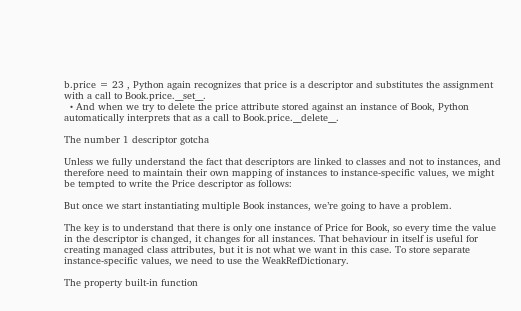b.price = 23 , Python again recognizes that price is a descriptor and substitutes the assignment with a call to Book.price.__set__.
  • And when we try to delete the price attribute stored against an instance of Book, Python automatically interprets that as a call to Book.price.__delete__.

The number 1 descriptor gotcha

Unless we fully understand the fact that descriptors are linked to classes and not to instances, and therefore need to maintain their own mapping of instances to instance-specific values, we might be tempted to write the Price descriptor as follows:

But once we start instantiating multiple Book instances, we’re going to have a problem.

The key is to understand that there is only one instance of Price for Book, so every time the value in the descriptor is changed, it changes for all instances. That behaviour in itself is useful for creating managed class attributes, but it is not what we want in this case. To store separate instance-specific values, we need to use the WeakRefDictionary.

The property built-in function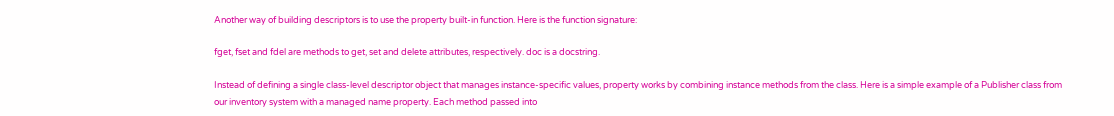Another way of building descriptors is to use the property built-in function. Here is the function signature:

fget, fset and fdel are methods to get, set and delete attributes, respectively. doc is a docstring.

Instead of defining a single class-level descriptor object that manages instance-specific values, property works by combining instance methods from the class. Here is a simple example of a Publisher class from our inventory system with a managed name property. Each method passed into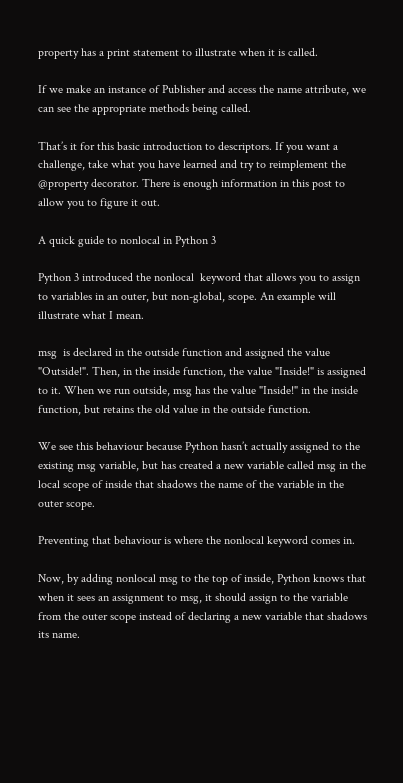property has a print statement to illustrate when it is called.

If we make an instance of Publisher and access the name attribute, we can see the appropriate methods being called.

That’s it for this basic introduction to descriptors. If you want a challenge, take what you have learned and try to reimplement the @property decorator. There is enough information in this post to allow you to figure it out.

A quick guide to nonlocal in Python 3

Python 3 introduced the nonlocal  keyword that allows you to assign to variables in an outer, but non-global, scope. An example will illustrate what I mean.

msg  is declared in the outside function and assigned the value "Outside!". Then, in the inside function, the value "Inside!" is assigned to it. When we run outside, msg has the value "Inside!" in the inside function, but retains the old value in the outside function.

We see this behaviour because Python hasn’t actually assigned to the existing msg variable, but has created a new variable called msg in the local scope of inside that shadows the name of the variable in the outer scope.

Preventing that behaviour is where the nonlocal keyword comes in.

Now, by adding nonlocal msg to the top of inside, Python knows that when it sees an assignment to msg, it should assign to the variable from the outer scope instead of declaring a new variable that shadows its name.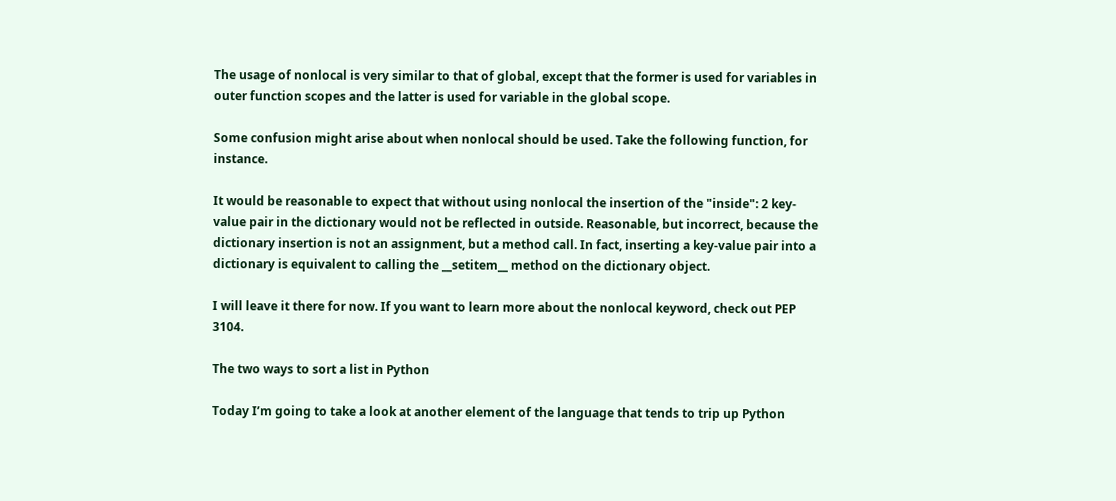The usage of nonlocal is very similar to that of global, except that the former is used for variables in outer function scopes and the latter is used for variable in the global scope.

Some confusion might arise about when nonlocal should be used. Take the following function, for instance.

It would be reasonable to expect that without using nonlocal the insertion of the "inside": 2 key-value pair in the dictionary would not be reflected in outside. Reasonable, but incorrect, because the dictionary insertion is not an assignment, but a method call. In fact, inserting a key-value pair into a dictionary is equivalent to calling the __setitem__ method on the dictionary object.

I will leave it there for now. If you want to learn more about the nonlocal keyword, check out PEP 3104.

The two ways to sort a list in Python

Today I’m going to take a look at another element of the language that tends to trip up Python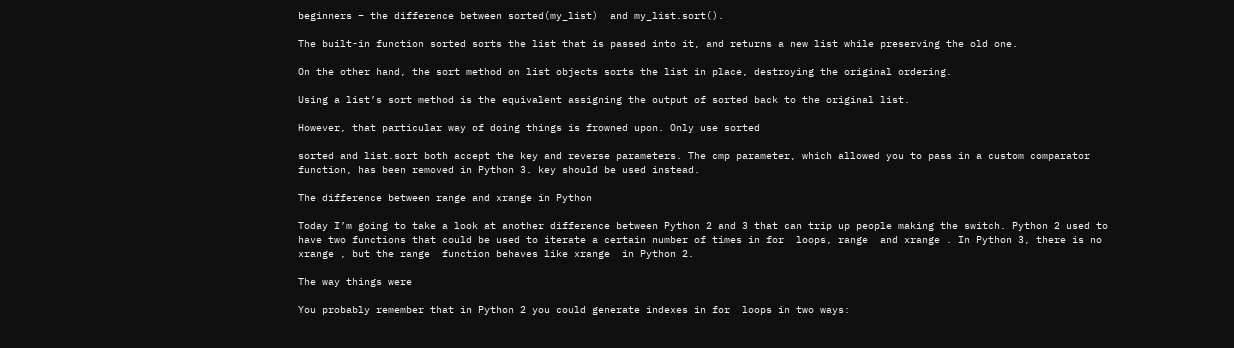beginners – the difference between sorted(my_list)  and my_list.sort().

The built-in function sorted sorts the list that is passed into it, and returns a new list while preserving the old one.

On the other hand, the sort method on list objects sorts the list in place, destroying the original ordering.

Using a list’s sort method is the equivalent assigning the output of sorted back to the original list.

However, that particular way of doing things is frowned upon. Only use sorted

sorted and list.sort both accept the key and reverse parameters. The cmp parameter, which allowed you to pass in a custom comparator function, has been removed in Python 3. key should be used instead.

The difference between range and xrange in Python

Today I’m going to take a look at another difference between Python 2 and 3 that can trip up people making the switch. Python 2 used to have two functions that could be used to iterate a certain number of times in for  loops, range  and xrange . In Python 3, there is no xrange , but the range  function behaves like xrange  in Python 2.

The way things were

You probably remember that in Python 2 you could generate indexes in for  loops in two ways: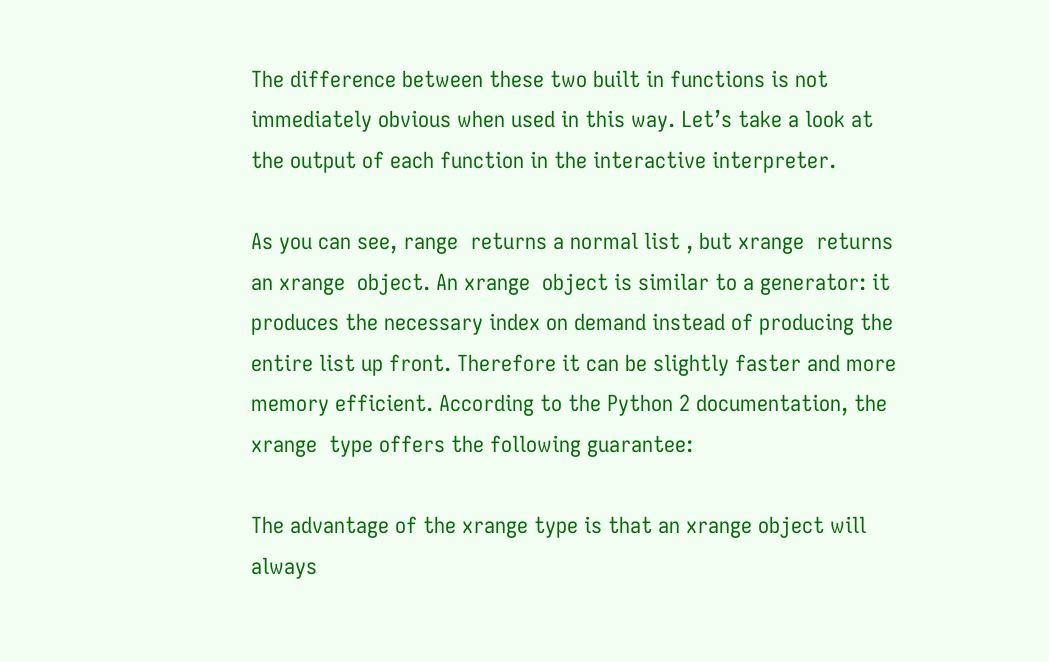The difference between these two built in functions is not immediately obvious when used in this way. Let’s take a look at the output of each function in the interactive interpreter.

As you can see, range  returns a normal list , but xrange  returns an xrange  object. An xrange  object is similar to a generator: it produces the necessary index on demand instead of producing the entire list up front. Therefore it can be slightly faster and more memory efficient. According to the Python 2 documentation, the xrange  type offers the following guarantee:

The advantage of the xrange type is that an xrange object will always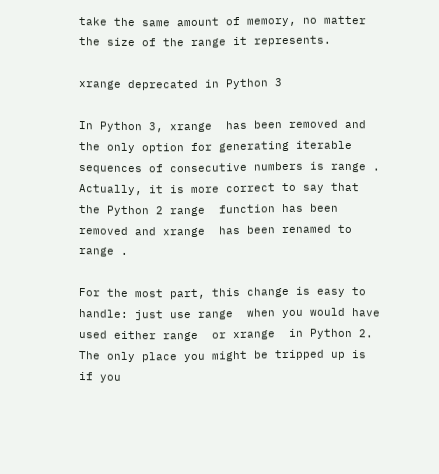take the same amount of memory, no matter the size of the range it represents.

xrange deprecated in Python 3

In Python 3, xrange  has been removed and the only option for generating iterable sequences of consecutive numbers is range . Actually, it is more correct to say that the Python 2 range  function has been removed and xrange  has been renamed to range .

For the most part, this change is easy to handle: just use range  when you would have used either range  or xrange  in Python 2. The only place you might be tripped up is if you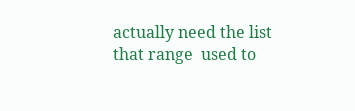actually need the list  that range  used to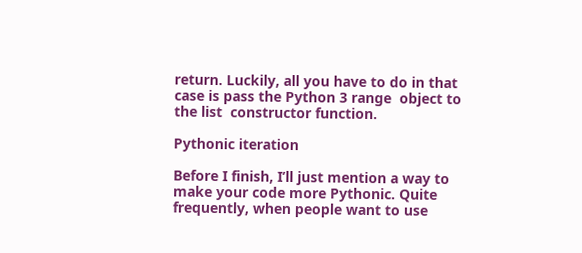return. Luckily, all you have to do in that case is pass the Python 3 range  object to the list  constructor function.

Pythonic iteration

Before I finish, I’ll just mention a way to make your code more Pythonic. Quite frequently, when people want to use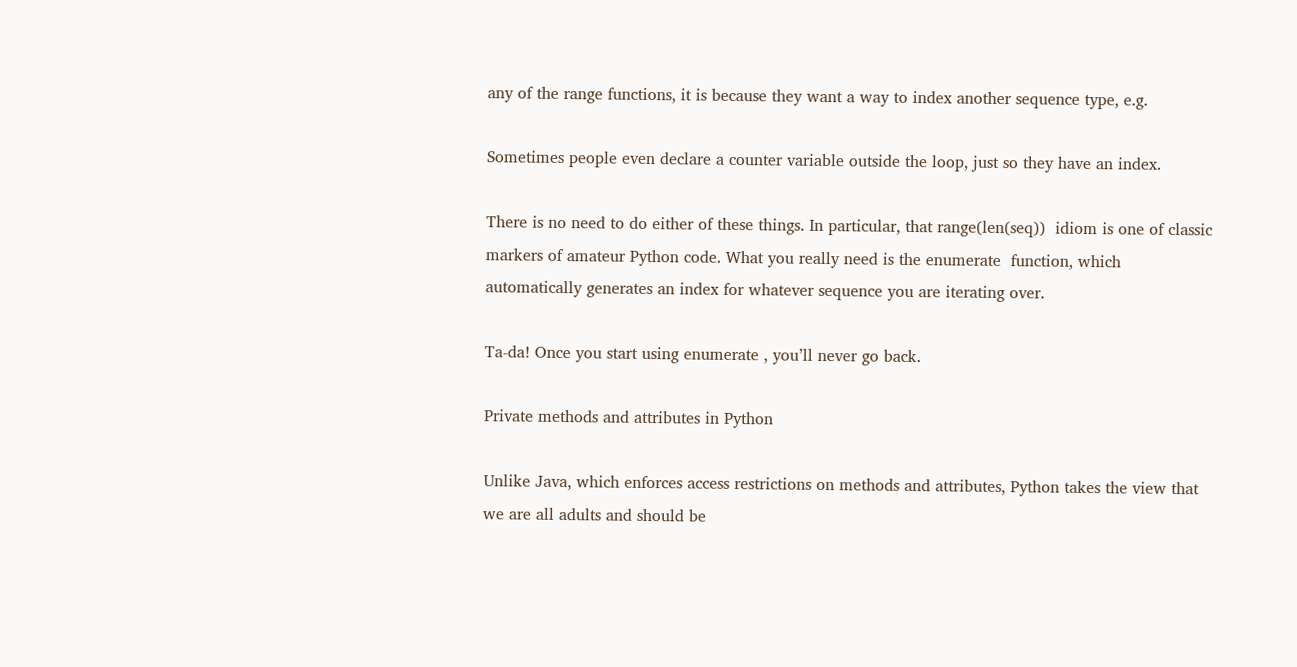any of the range functions, it is because they want a way to index another sequence type, e.g.

Sometimes people even declare a counter variable outside the loop, just so they have an index.

There is no need to do either of these things. In particular, that range(len(seq))  idiom is one of classic markers of amateur Python code. What you really need is the enumerate  function, which automatically generates an index for whatever sequence you are iterating over.

Ta-da! Once you start using enumerate , you’ll never go back.

Private methods and attributes in Python

Unlike Java, which enforces access restrictions on methods and attributes, Python takes the view that we are all adults and should be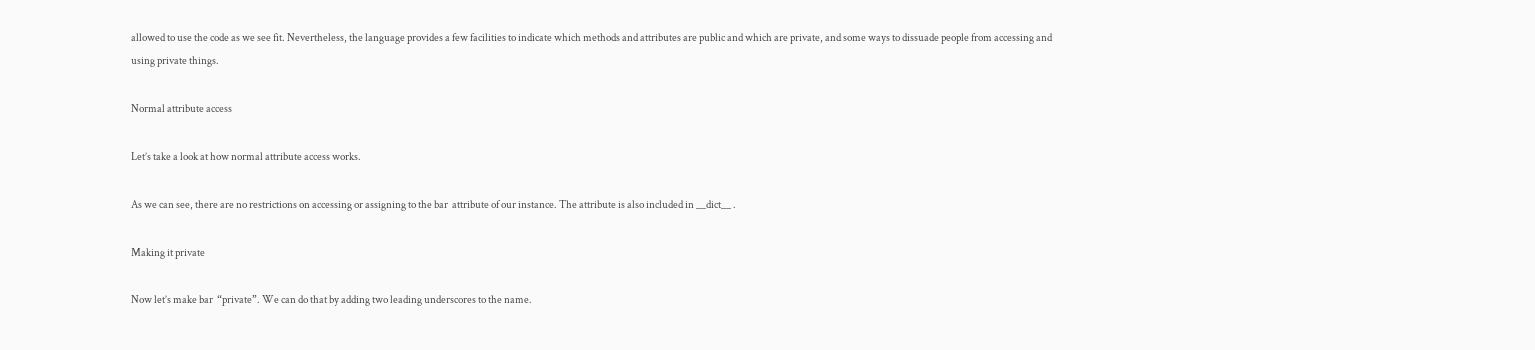allowed to use the code as we see fit. Nevertheless, the language provides a few facilities to indicate which methods and attributes are public and which are private, and some ways to dissuade people from accessing and using private things.

Normal attribute access

Let’s take a look at how normal attribute access works.

As we can see, there are no restrictions on accessing or assigning to the bar  attribute of our instance. The attribute is also included in __dict__ .

Making it private

Now let’s make bar  “private”. We can do that by adding two leading underscores to the name.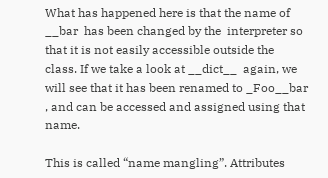What has happened here is that the name of __bar  has been changed by the  interpreter so that it is not easily accessible outside the class. If we take a look at __dict__  again, we will see that it has been renamed to _Foo__bar , and can be accessed and assigned using that name.

This is called “name mangling”. Attributes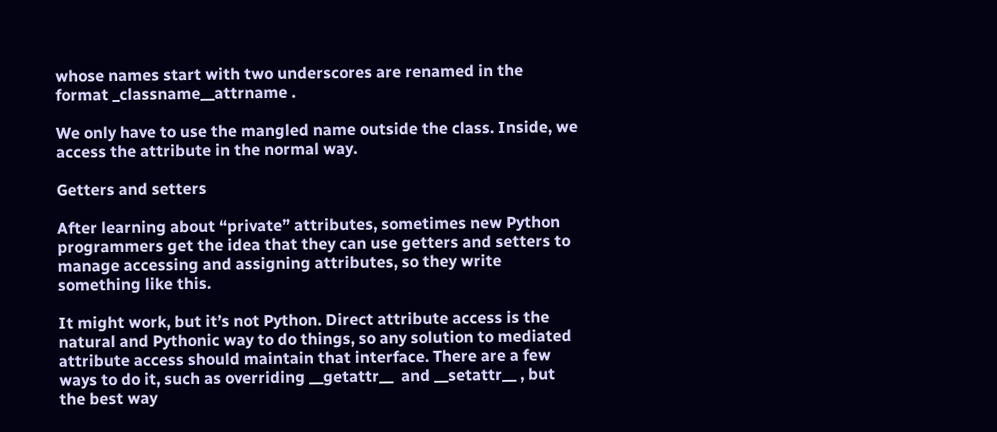whose names start with two underscores are renamed in the format _classname__attrname .

We only have to use the mangled name outside the class. Inside, we access the attribute in the normal way.

Getters and setters

After learning about “private” attributes, sometimes new Python programmers get the idea that they can use getters and setters to manage accessing and assigning attributes, so they write something like this.

It might work, but it’s not Python. Direct attribute access is the natural and Pythonic way to do things, so any solution to mediated attribute access should maintain that interface. There are a few ways to do it, such as overriding __getattr__  and __setattr__ , but the best way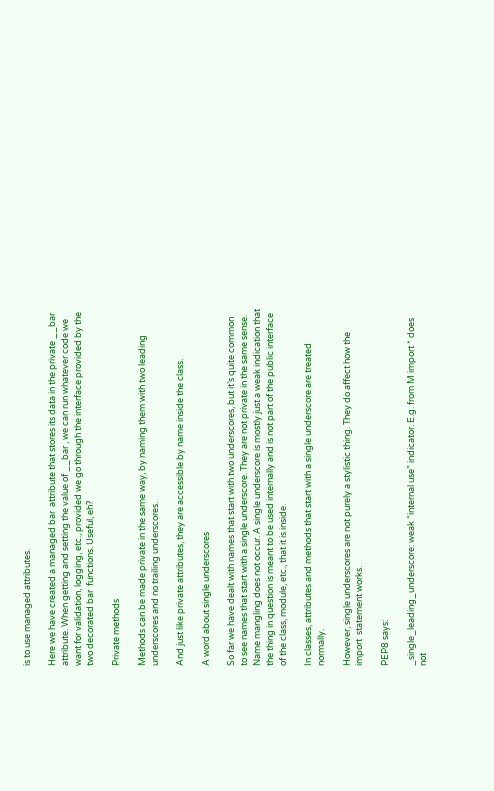is to use managed attributes.

Here we have created a managed bar  attribute that stores its data in the private __bar  attribute. When getting and setting the value of __bar , we can run whatever code we want for validation, logging, etc., provided we go through the interface provided by the two decorated bar  functions. Useful, eh?

Private methods

Methods can be made private in the same way, by naming them with two leading underscores and no trailing underscores.

And just like private attributes, they are accessible by name inside the class.

A word about single underscores

So far we have dealt with names that start with two underscores, but it’s quite common to see names that start with a single underscore. They are not private in the same sense. Name mangling does not occur. A single underscore is mostly just a weak indication that the thing in question is meant to be used internally and is not part of the public interface of the class, module, etc., that it is inside.

In classes, attributes and methods that start with a single underscore are treated normally.

However, single underscores are not purely a stylistic thing. They do affect how the import  statement works.

PEP8 says:

_single_leading_underscore: weak “internal use” indicator. E.g. from M import * does not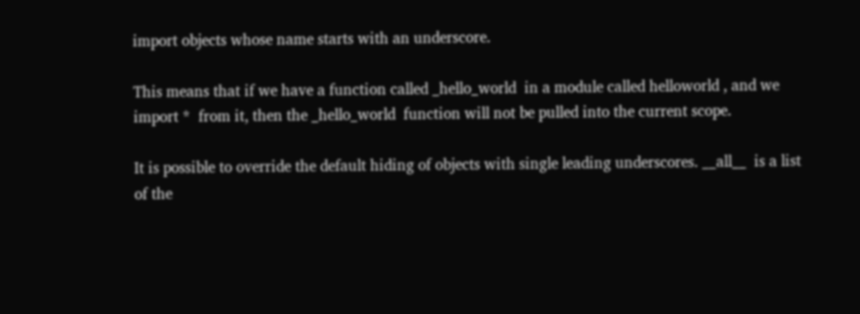import objects whose name starts with an underscore.

This means that if we have a function called _hello_world  in a module called helloworld , and we import *  from it, then the _hello_world  function will not be pulled into the current scope.

It is possible to override the default hiding of objects with single leading underscores. __all__  is a list of the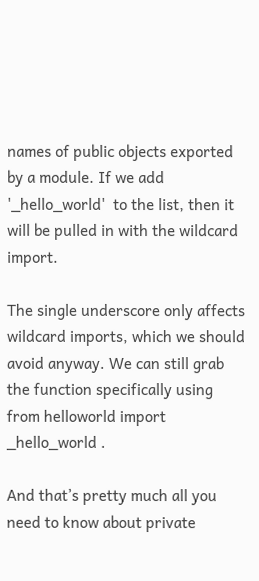names of public objects exported by a module. If we add '_hello_world'  to the list, then it will be pulled in with the wildcard import.

The single underscore only affects wildcard imports, which we should avoid anyway. We can still grab the function specifically using from helloworld import _hello_world .

And that’s pretty much all you need to know about private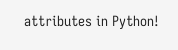attributes in Python!